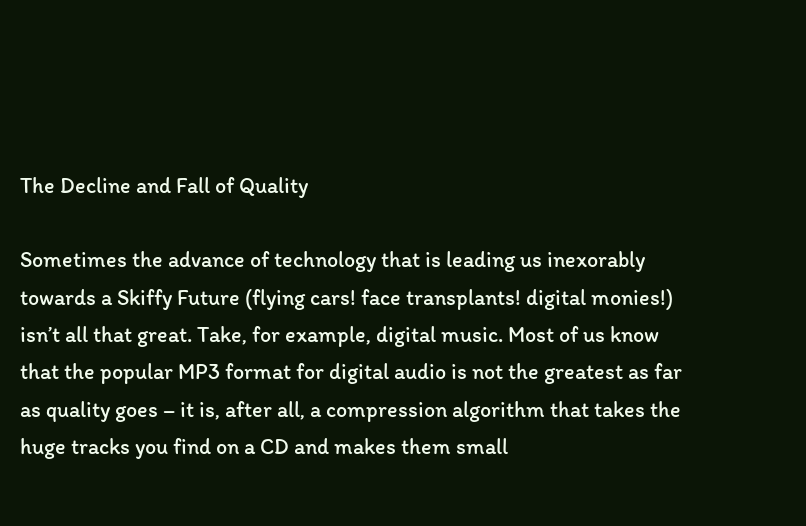The Decline and Fall of Quality

Sometimes the advance of technology that is leading us inexorably towards a Skiffy Future (flying cars! face transplants! digital monies!) isn’t all that great. Take, for example, digital music. Most of us know that the popular MP3 format for digital audio is not the greatest as far as quality goes – it is, after all, a compression algorithm that takes the huge tracks you find on a CD and makes them small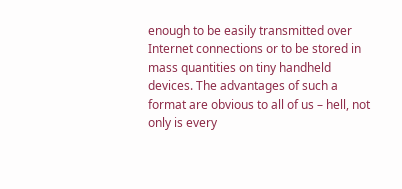enough to be easily transmitted over Internet connections or to be stored in mass quantities on tiny handheld devices. The advantages of such a format are obvious to all of us – hell, not only is every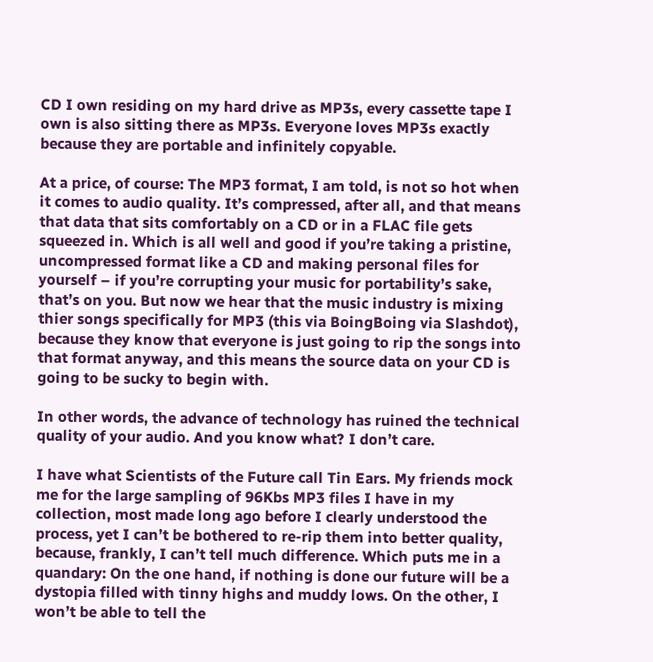CD I own residing on my hard drive as MP3s, every cassette tape I own is also sitting there as MP3s. Everyone loves MP3s exactly because they are portable and infinitely copyable.

At a price, of course: The MP3 format, I am told, is not so hot when it comes to audio quality. It’s compressed, after all, and that means that data that sits comfortably on a CD or in a FLAC file gets squeezed in. Which is all well and good if you’re taking a pristine, uncompressed format like a CD and making personal files for yourself – if you’re corrupting your music for portability’s sake, that’s on you. But now we hear that the music industry is mixing thier songs specifically for MP3 (this via BoingBoing via Slashdot), because they know that everyone is just going to rip the songs into that format anyway, and this means the source data on your CD is going to be sucky to begin with.

In other words, the advance of technology has ruined the technical quality of your audio. And you know what? I don’t care.

I have what Scientists of the Future call Tin Ears. My friends mock me for the large sampling of 96Kbs MP3 files I have in my collection, most made long ago before I clearly understood the process, yet I can’t be bothered to re-rip them into better quality, because, frankly, I can’t tell much difference. Which puts me in a quandary: On the one hand, if nothing is done our future will be a dystopia filled with tinny highs and muddy lows. On the other, I won’t be able to tell the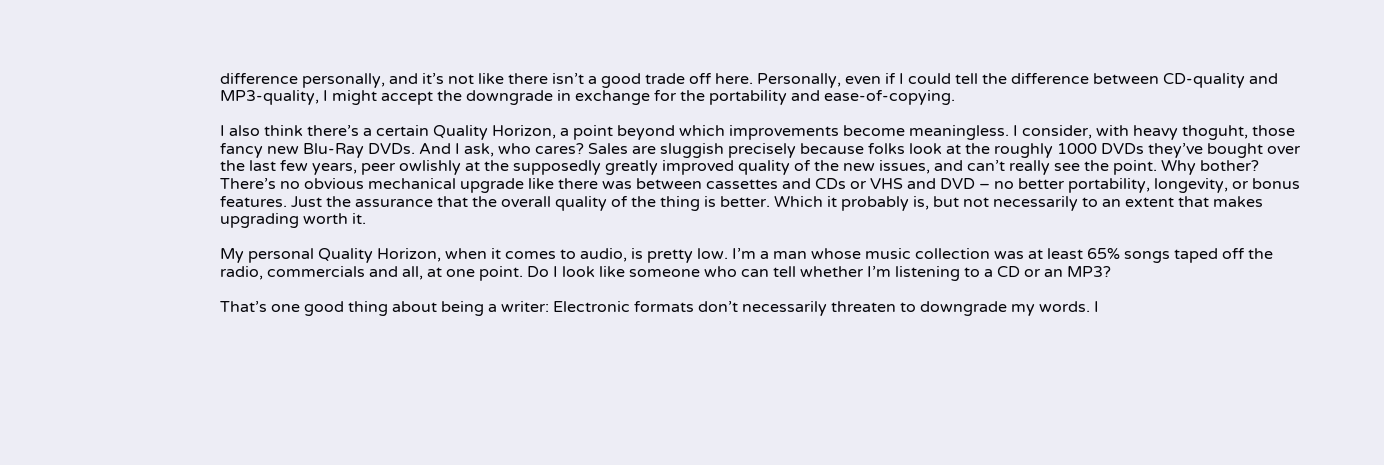difference personally, and it’s not like there isn’t a good trade off here. Personally, even if I could tell the difference between CD-quality and MP3-quality, I might accept the downgrade in exchange for the portability and ease-of-copying.

I also think there’s a certain Quality Horizon, a point beyond which improvements become meaningless. I consider, with heavy thoguht, those fancy new Blu-Ray DVDs. And I ask, who cares? Sales are sluggish precisely because folks look at the roughly 1000 DVDs they’ve bought over the last few years, peer owlishly at the supposedly greatly improved quality of the new issues, and can’t really see the point. Why bother? There’s no obvious mechanical upgrade like there was between cassettes and CDs or VHS and DVD – no better portability, longevity, or bonus features. Just the assurance that the overall quality of the thing is better. Which it probably is, but not necessarily to an extent that makes upgrading worth it.

My personal Quality Horizon, when it comes to audio, is pretty low. I’m a man whose music collection was at least 65% songs taped off the radio, commercials and all, at one point. Do I look like someone who can tell whether I’m listening to a CD or an MP3?

That’s one good thing about being a writer: Electronic formats don’t necessarily threaten to downgrade my words. I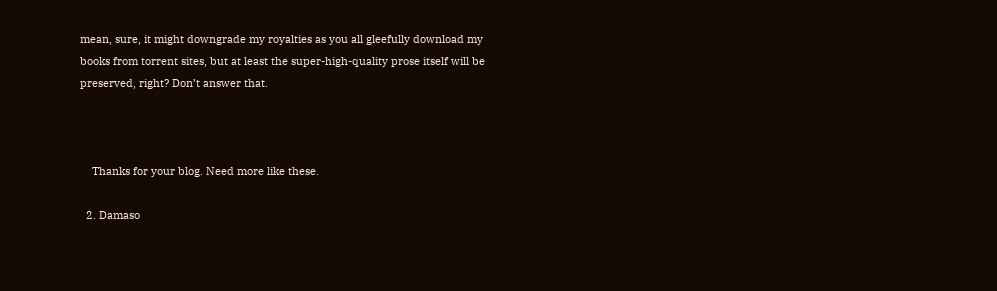mean, sure, it might downgrade my royalties as you all gleefully download my books from torrent sites, but at least the super-high-quality prose itself will be preserved, right? Don’t answer that.



    Thanks for your blog. Need more like these.

  2. Damaso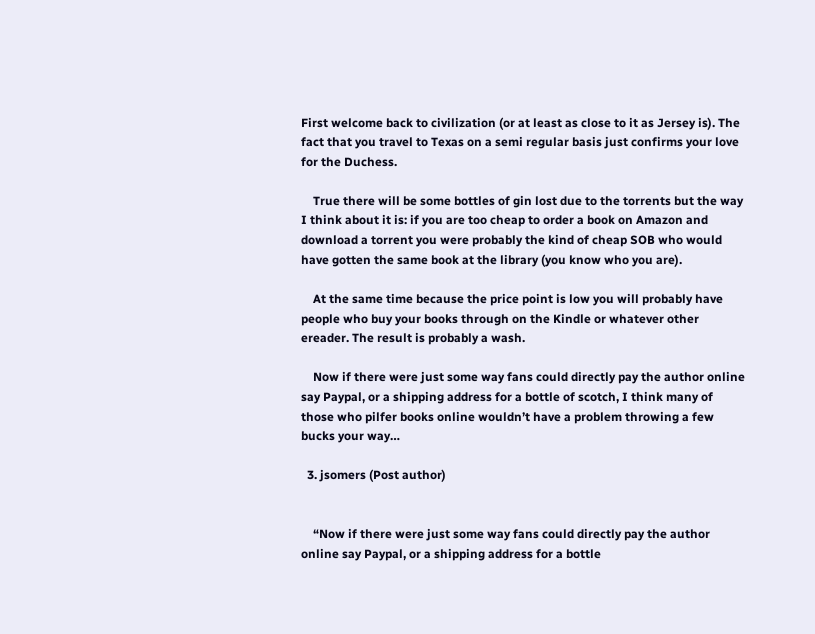First welcome back to civilization (or at least as close to it as Jersey is). The fact that you travel to Texas on a semi regular basis just confirms your love for the Duchess.

    True there will be some bottles of gin lost due to the torrents but the way I think about it is: if you are too cheap to order a book on Amazon and download a torrent you were probably the kind of cheap SOB who would have gotten the same book at the library (you know who you are).

    At the same time because the price point is low you will probably have people who buy your books through on the Kindle or whatever other ereader. The result is probably a wash.

    Now if there were just some way fans could directly pay the author online say Paypal, or a shipping address for a bottle of scotch, I think many of those who pilfer books online wouldn’t have a problem throwing a few bucks your way…

  3. jsomers (Post author)


    “Now if there were just some way fans could directly pay the author online say Paypal, or a shipping address for a bottle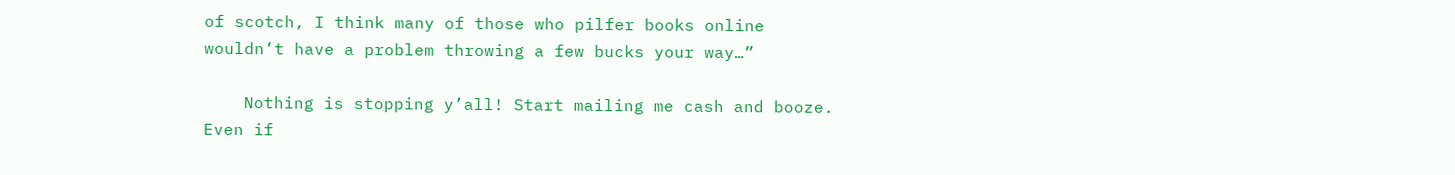of scotch, I think many of those who pilfer books online wouldn’t have a problem throwing a few bucks your way…”

    Nothing is stopping y’all! Start mailing me cash and booze. Even if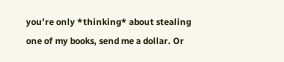you’re only *thinking* about stealing one of my books, send me a dollar. Or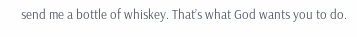send me a bottle of whiskey. That’s what God wants you to do.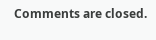Comments are closed.